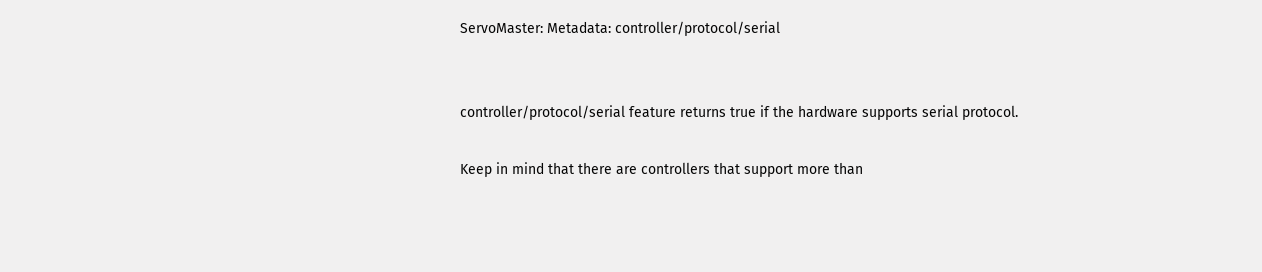ServoMaster: Metadata: controller/protocol/serial


controller/protocol/serial feature returns true if the hardware supports serial protocol.

Keep in mind that there are controllers that support more than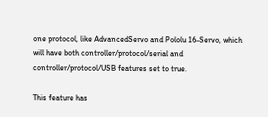one protocol, like AdvancedServo and Pololu 16-Servo, which will have both controller/protocol/serial and controller/protocol/USB features set to true.

This feature has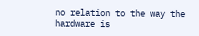no relation to the way the hardware is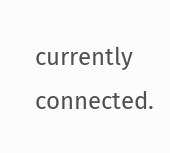currently connected.